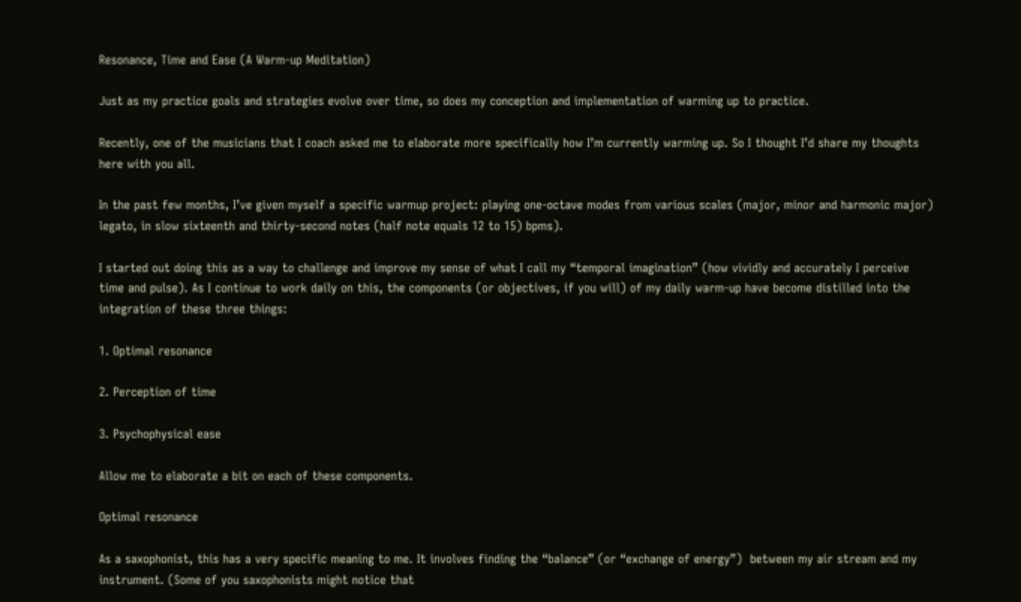Resonance, Time and Ease (A Warm-up Meditation)

Just as my practice goals and strategies evolve over time, so does my conception and implementation of warming up to practice.

Recently, one of the musicians that I coach asked me to elaborate more specifically how I’m currently warming up. So I thought I’d share my thoughts here with you all.

In the past few months, I’ve given myself a specific warmup project: playing one-octave modes from various scales (major, minor and harmonic major) legato, in slow sixteenth and thirty-second notes (half note equals 12 to 15) bpms).

I started out doing this as a way to challenge and improve my sense of what I call my “temporal imagination” (how vividly and accurately I perceive  time and pulse). As I continue to work daily on this, the components (or objectives, if you will) of my daily warm-up have become distilled into the integration of these three things:

1. Optimal resonance

2. Perception of time

3. Psychophysical ease

Allow me to elaborate a bit on each of these components.

Optimal resonance

As a saxophonist, this has a very specific meaning to me. It involves finding the “balance” (or “exchange of energy”)  between my air stream and my instrument. (Some of you saxophonists might notice that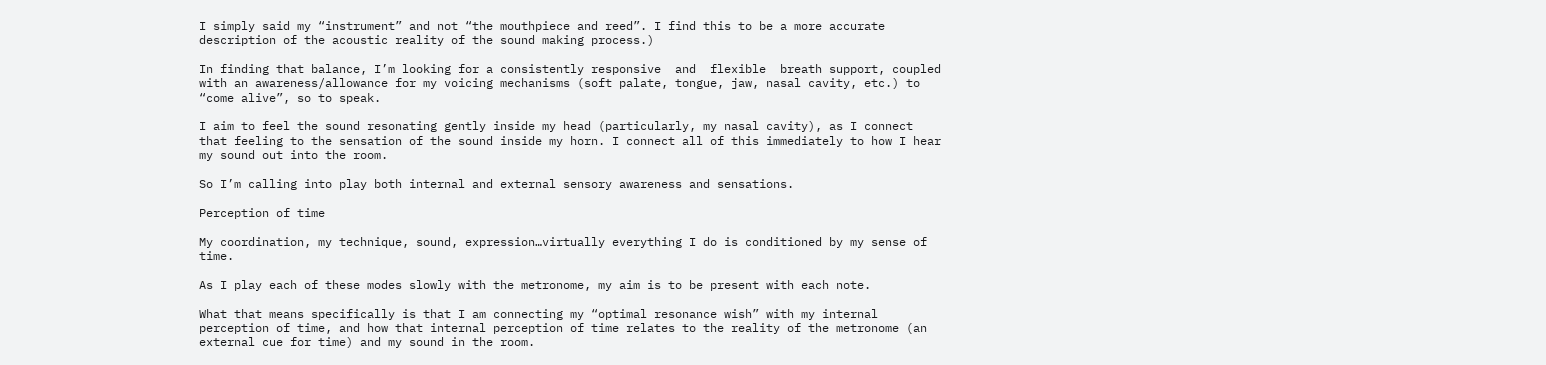I simply said my “instrument” and not “the mouthpiece and reed”. I find this to be a more accurate description of the acoustic reality of the sound making process.)

In finding that balance, I’m looking for a consistently responsive  and  flexible  breath support, coupled with an awareness/allowance for my voicing mechanisms (soft palate, tongue, jaw, nasal cavity, etc.) to “come alive”, so to speak.

I aim to feel the sound resonating gently inside my head (particularly, my nasal cavity), as I connect that feeling to the sensation of the sound inside my horn. I connect all of this immediately to how I hear my sound out into the room.

So I’m calling into play both internal and external sensory awareness and sensations.

Perception of time

My coordination, my technique, sound, expression…virtually everything I do is conditioned by my sense of time.

As I play each of these modes slowly with the metronome, my aim is to be present with each note.

What that means specifically is that I am connecting my “optimal resonance wish” with my internal perception of time, and how that internal perception of time relates to the reality of the metronome (an external cue for time) and my sound in the room.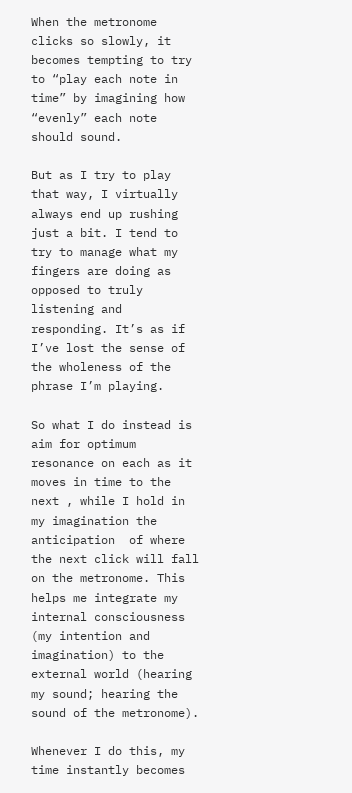When the metronome clicks so slowly, it becomes tempting to try to “play each note in time” by imagining how “evenly” each note should sound.

But as I try to play that way, I virtually always end up rushing just a bit. I tend to try to manage what my fingers are doing as opposed to truly listening and responding. It’s as if I’ve lost the sense of the wholeness of the phrase I’m playing.

So what I do instead is aim for optimum resonance on each as it moves in time to the next , while I hold in my imagination the anticipation  of where the next click will fall on the metronome. This helps me integrate my internal consciousness (my intention and imagination) to the external world (hearing my sound; hearing the sound of the metronome).

Whenever I do this, my time instantly becomes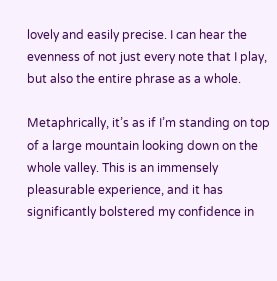lovely and easily precise. I can hear the evenness of not just every note that I play, but also the entire phrase as a whole.

Metaphrically, it’s as if I’m standing on top of a large mountain looking down on the whole valley. This is an immensely pleasurable experience, and it has significantly bolstered my confidence in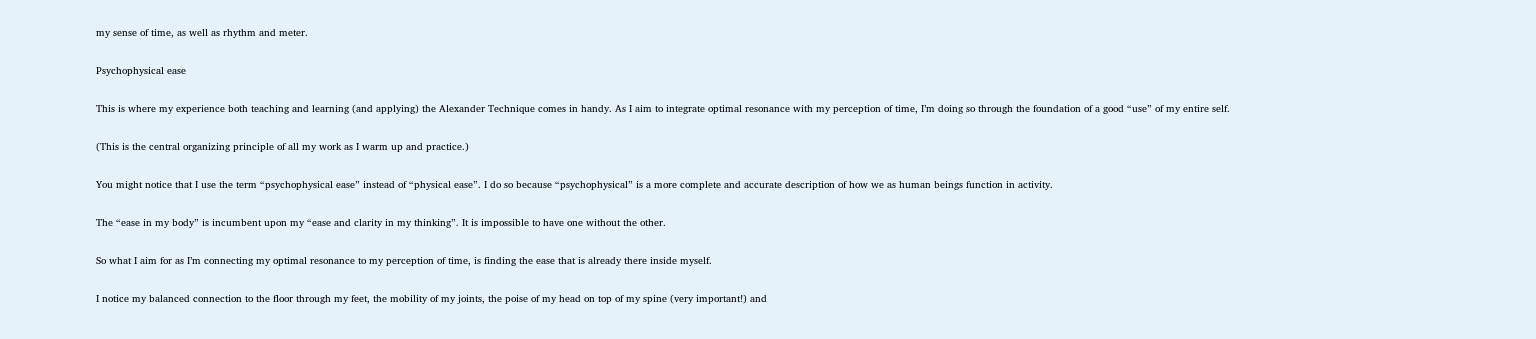my sense of time, as well as rhythm and meter.

Psychophysical ease

This is where my experience both teaching and learning (and applying) the Alexander Technique comes in handy. As I aim to integrate optimal resonance with my perception of time, I’m doing so through the foundation of a good “use” of my entire self.

(This is the central organizing principle of all my work as I warm up and practice.)

You might notice that I use the term “psychophysical ease” instead of “physical ease”. I do so because “psychophysical” is a more complete and accurate description of how we as human beings function in activity.

The “ease in my body” is incumbent upon my “ease and clarity in my thinking”. It is impossible to have one without the other.

So what I aim for as I’m connecting my optimal resonance to my perception of time, is finding the ease that is already there inside myself.

I notice my balanced connection to the floor through my feet, the mobility of my joints, the poise of my head on top of my spine (very important!) and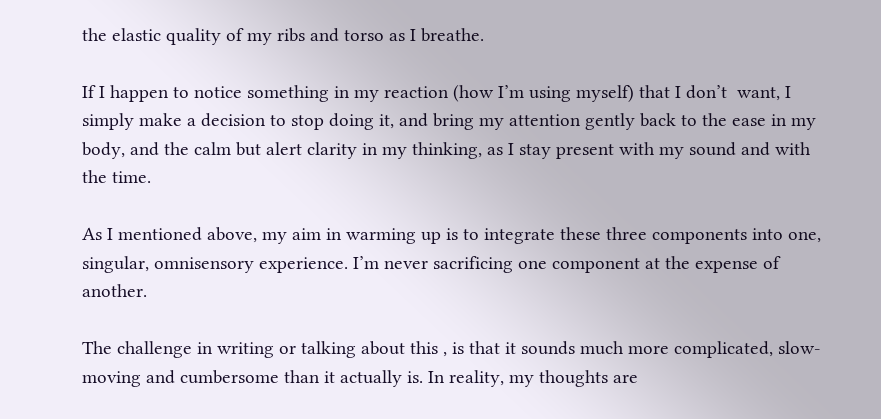the elastic quality of my ribs and torso as I breathe.

If I happen to notice something in my reaction (how I’m using myself) that I don’t  want, I simply make a decision to stop doing it, and bring my attention gently back to the ease in my body, and the calm but alert clarity in my thinking, as I stay present with my sound and with the time.

As I mentioned above, my aim in warming up is to integrate these three components into one, singular, omnisensory experience. I’m never sacrificing one component at the expense of another.

The challenge in writing or talking about this , is that it sounds much more complicated, slow-moving and cumbersome than it actually is. In reality, my thoughts are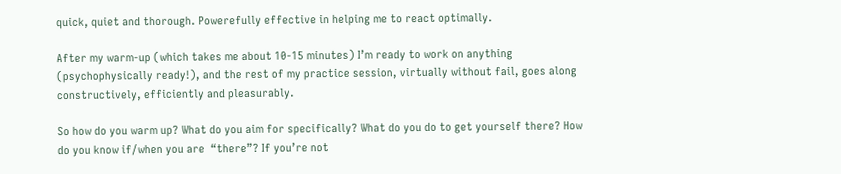quick, quiet and thorough. Powerefully effective in helping me to react optimally.

After my warm-up (which takes me about 10-15 minutes) I’m ready to work on anything (psychophysically ready!), and the rest of my practice session, virtually without fail, goes along constructively, efficiently and pleasurably.

So how do you warm up? What do you aim for specifically? What do you do to get yourself there? How do you know if/when you are  “there”? If you’re not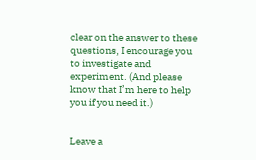clear on the answer to these questions, I encourage you to investigate and experiment. (And please know that I’m here to help you if you need it.)


Leave a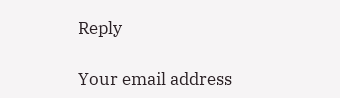Reply

Your email address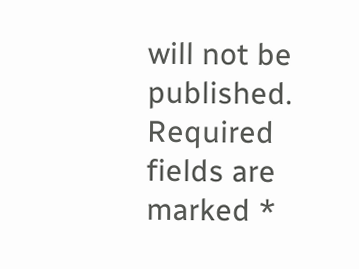will not be published. Required fields are marked *